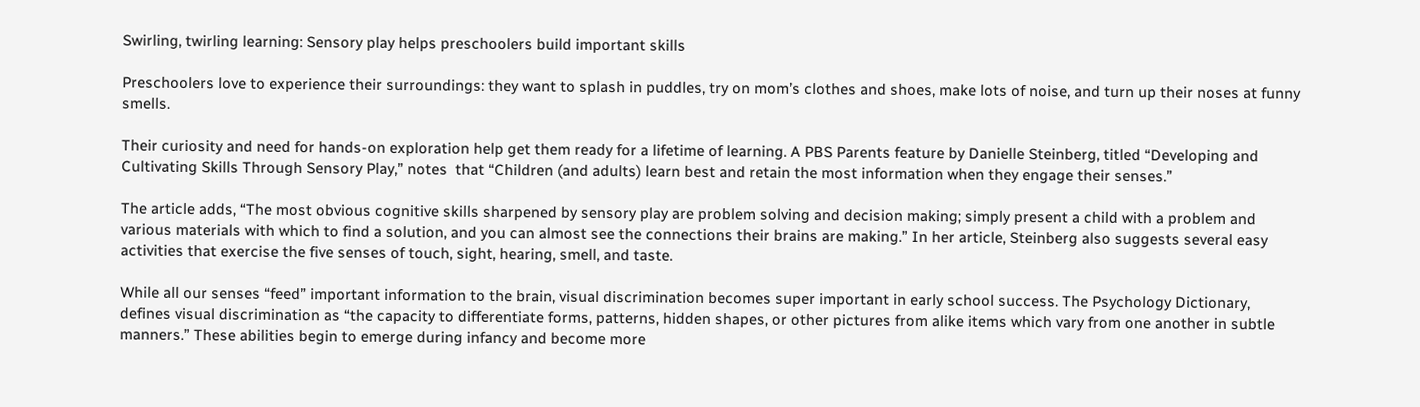Swirling, twirling learning: Sensory play helps preschoolers build important skills

Preschoolers love to experience their surroundings: they want to splash in puddles, try on mom’s clothes and shoes, make lots of noise, and turn up their noses at funny smells.

Their curiosity and need for hands-on exploration help get them ready for a lifetime of learning. A PBS Parents feature by Danielle Steinberg, titled “Developing and Cultivating Skills Through Sensory Play,” notes  that “Children (and adults) learn best and retain the most information when they engage their senses.”

The article adds, “The most obvious cognitive skills sharpened by sensory play are problem solving and decision making; simply present a child with a problem and various materials with which to find a solution, and you can almost see the connections their brains are making.” In her article, Steinberg also suggests several easy activities that exercise the five senses of touch, sight, hearing, smell, and taste.

While all our senses “feed” important information to the brain, visual discrimination becomes super important in early school success. The Psychology Dictionary, defines visual discrimination as “the capacity to differentiate forms, patterns, hidden shapes, or other pictures from alike items which vary from one another in subtle manners.” These abilities begin to emerge during infancy and become more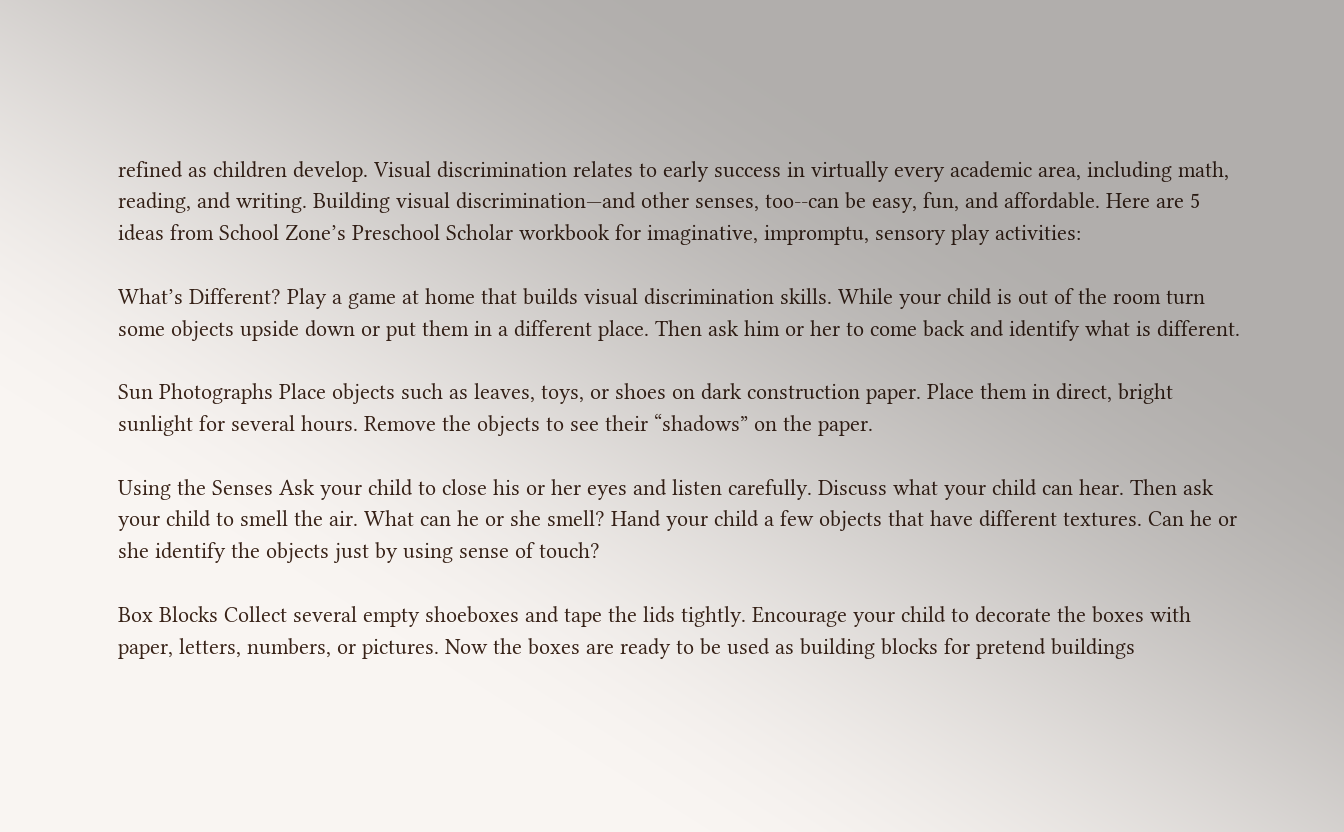refined as children develop. Visual discrimination relates to early success in virtually every academic area, including math, reading, and writing. Building visual discrimination—and other senses, too--can be easy, fun, and affordable. Here are 5 ideas from School Zone’s Preschool Scholar workbook for imaginative, impromptu, sensory play activities:

What’s Different? Play a game at home that builds visual discrimination skills. While your child is out of the room turn some objects upside down or put them in a different place. Then ask him or her to come back and identify what is different.

Sun Photographs Place objects such as leaves, toys, or shoes on dark construction paper. Place them in direct, bright sunlight for several hours. Remove the objects to see their “shadows” on the paper.

Using the Senses Ask your child to close his or her eyes and listen carefully. Discuss what your child can hear. Then ask your child to smell the air. What can he or she smell? Hand your child a few objects that have different textures. Can he or she identify the objects just by using sense of touch?

Box Blocks Collect several empty shoeboxes and tape the lids tightly. Encourage your child to decorate the boxes with paper, letters, numbers, or pictures. Now the boxes are ready to be used as building blocks for pretend buildings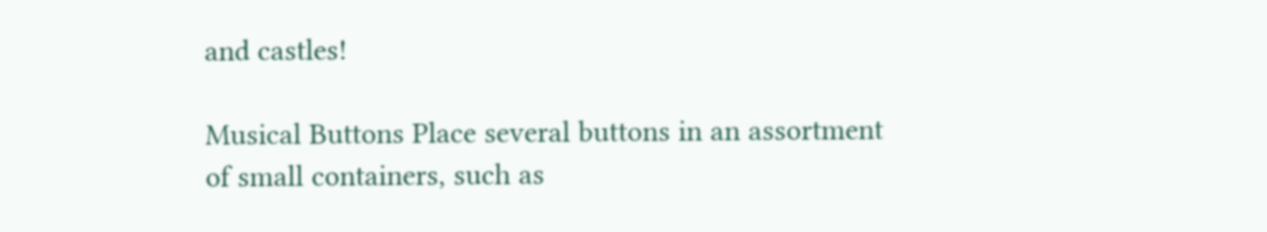and castles!

Musical Buttons Place several buttons in an assortment of small containers, such as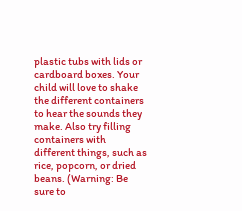plastic tubs with lids or cardboard boxes. Your child will love to shake the different containers to hear the sounds they make. Also try filling containers with different things, such as rice, popcorn, or dried beans. (Warning: Be sure to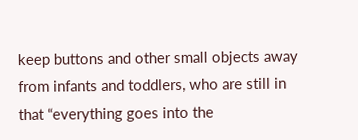keep buttons and other small objects away from infants and toddlers, who are still in that “everything goes into the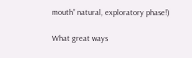mouth” natural, exploratory phase!)

What great ways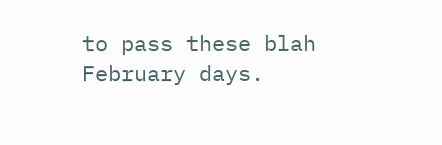to pass these blah February days.